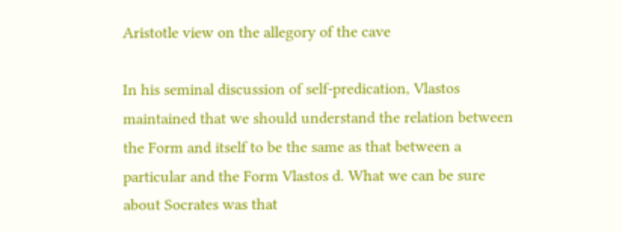Aristotle view on the allegory of the cave

In his seminal discussion of self-predication, Vlastos maintained that we should understand the relation between the Form and itself to be the same as that between a particular and the Form Vlastos d. What we can be sure about Socrates was that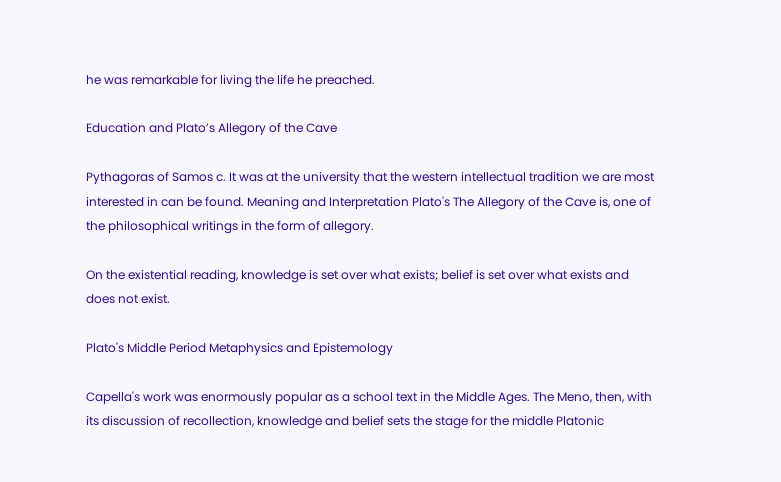he was remarkable for living the life he preached.

Education and Plato’s Allegory of the Cave

Pythagoras of Samos c. It was at the university that the western intellectual tradition we are most interested in can be found. Meaning and Interpretation Plato's The Allegory of the Cave is, one of the philosophical writings in the form of allegory.

On the existential reading, knowledge is set over what exists; belief is set over what exists and does not exist.

Plato's Middle Period Metaphysics and Epistemology

Capella's work was enormously popular as a school text in the Middle Ages. The Meno, then, with its discussion of recollection, knowledge and belief sets the stage for the middle Platonic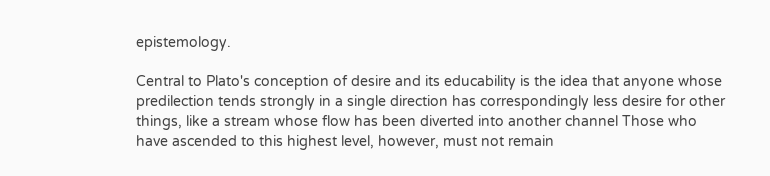epistemology.

Central to Plato's conception of desire and its educability is the idea that anyone whose predilection tends strongly in a single direction has correspondingly less desire for other things, like a stream whose flow has been diverted into another channel Those who have ascended to this highest level, however, must not remain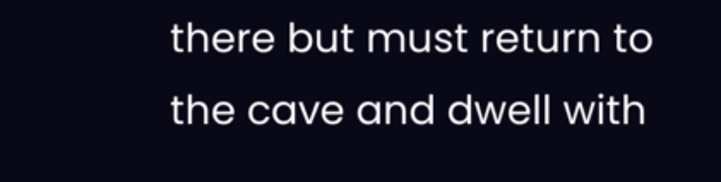there but must return to the cave and dwell with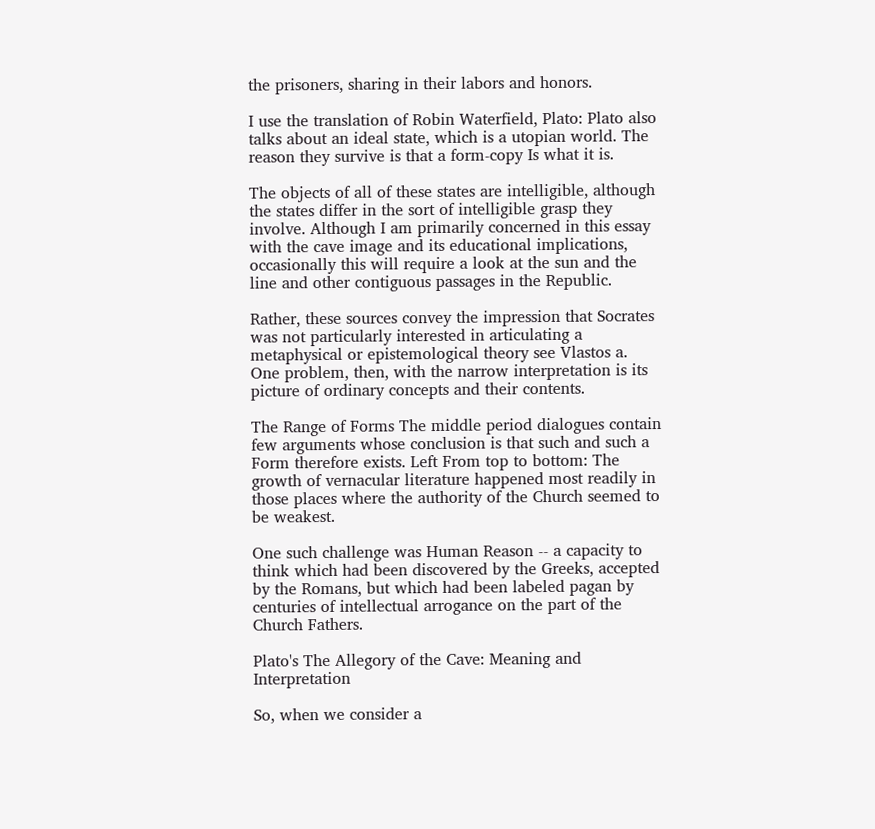the prisoners, sharing in their labors and honors.

I use the translation of Robin Waterfield, Plato: Plato also talks about an ideal state, which is a utopian world. The reason they survive is that a form-copy Is what it is.

The objects of all of these states are intelligible, although the states differ in the sort of intelligible grasp they involve. Although I am primarily concerned in this essay with the cave image and its educational implications, occasionally this will require a look at the sun and the line and other contiguous passages in the Republic.

Rather, these sources convey the impression that Socrates was not particularly interested in articulating a metaphysical or epistemological theory see Vlastos a. One problem, then, with the narrow interpretation is its picture of ordinary concepts and their contents.

The Range of Forms The middle period dialogues contain few arguments whose conclusion is that such and such a Form therefore exists. Left From top to bottom: The growth of vernacular literature happened most readily in those places where the authority of the Church seemed to be weakest.

One such challenge was Human Reason -- a capacity to think which had been discovered by the Greeks, accepted by the Romans, but which had been labeled pagan by centuries of intellectual arrogance on the part of the Church Fathers.

Plato's The Allegory of the Cave: Meaning and Interpretation

So, when we consider a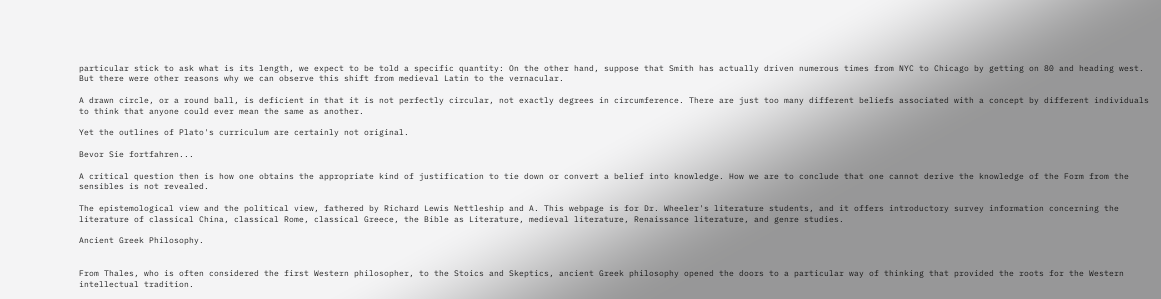particular stick to ask what is its length, we expect to be told a specific quantity: On the other hand, suppose that Smith has actually driven numerous times from NYC to Chicago by getting on 80 and heading west. But there were other reasons why we can observe this shift from medieval Latin to the vernacular.

A drawn circle, or a round ball, is deficient in that it is not perfectly circular, not exactly degrees in circumference. There are just too many different beliefs associated with a concept by different individuals to think that anyone could ever mean the same as another.

Yet the outlines of Plato's curriculum are certainly not original.

Bevor Sie fortfahren...

A critical question then is how one obtains the appropriate kind of justification to tie down or convert a belief into knowledge. How we are to conclude that one cannot derive the knowledge of the Form from the sensibles is not revealed.

The epistemological view and the political view, fathered by Richard Lewis Nettleship and A. This webpage is for Dr. Wheeler's literature students, and it offers introductory survey information concerning the literature of classical China, classical Rome, classical Greece, the Bible as Literature, medieval literature, Renaissance literature, and genre studies.

Ancient Greek Philosophy.


From Thales, who is often considered the first Western philosopher, to the Stoics and Skeptics, ancient Greek philosophy opened the doors to a particular way of thinking that provided the roots for the Western intellectual tradition.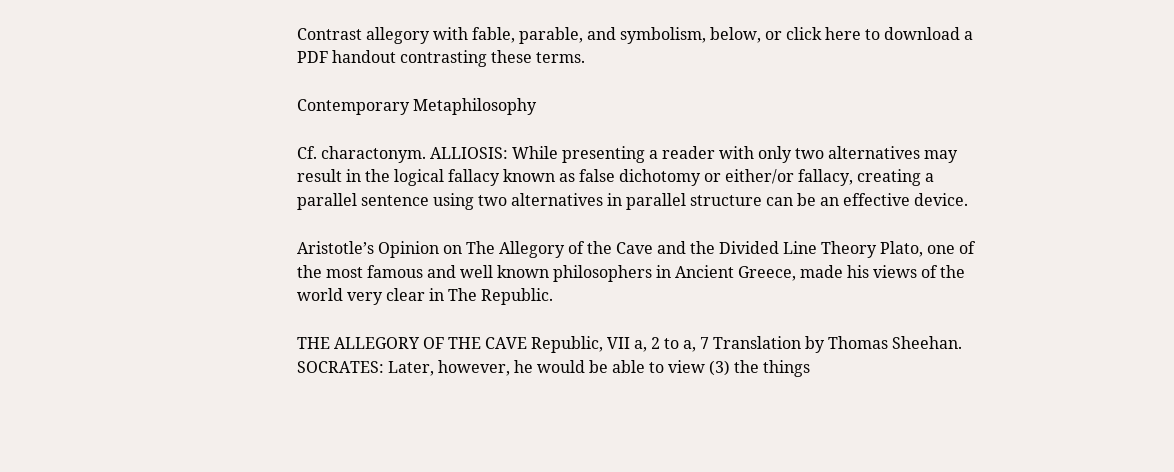Contrast allegory with fable, parable, and symbolism, below, or click here to download a PDF handout contrasting these terms.

Contemporary Metaphilosophy

Cf. charactonym. ALLIOSIS: While presenting a reader with only two alternatives may result in the logical fallacy known as false dichotomy or either/or fallacy, creating a parallel sentence using two alternatives in parallel structure can be an effective device.

Aristotle’s Opinion on The Allegory of the Cave and the Divided Line Theory Plato, one of the most famous and well known philosophers in Ancient Greece, made his views of the world very clear in The Republic.

THE ALLEGORY OF THE CAVE Republic, VII a, 2 to a, 7 Translation by Thomas Sheehan. SOCRATES: Later, however, he would be able to view (3) the things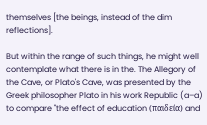themselves [the beings, instead of the dim reflections].

But within the range of such things, he might well contemplate what there is in the. The Allegory of the Cave, or Plato's Cave, was presented by the Greek philosopher Plato in his work Republic (a–a) to compare "the effect of education (παιδεία) and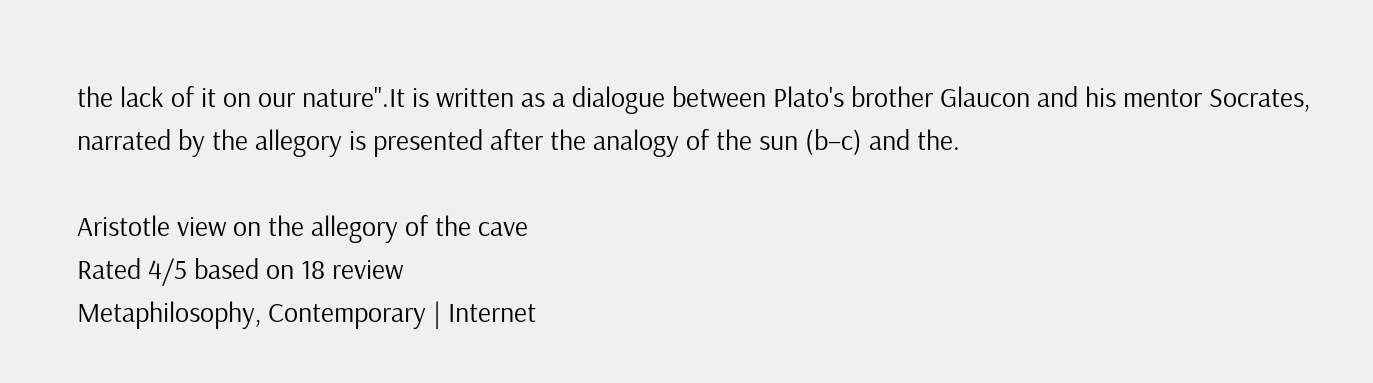the lack of it on our nature".It is written as a dialogue between Plato's brother Glaucon and his mentor Socrates, narrated by the allegory is presented after the analogy of the sun (b–c) and the.

Aristotle view on the allegory of the cave
Rated 4/5 based on 18 review
Metaphilosophy, Contemporary | Internet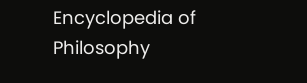Encyclopedia of Philosophy